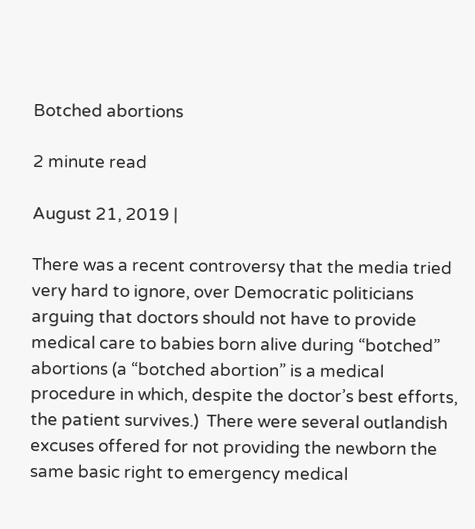Botched abortions

2 minute read

August 21, 2019 |

There was a recent controversy that the media tried very hard to ignore, over Democratic politicians arguing that doctors should not have to provide medical care to babies born alive during “botched” abortions (a “botched abortion” is a medical procedure in which, despite the doctor’s best efforts, the patient survives.)  There were several outlandish excuses offered for not providing the newborn the same basic right to emergency medical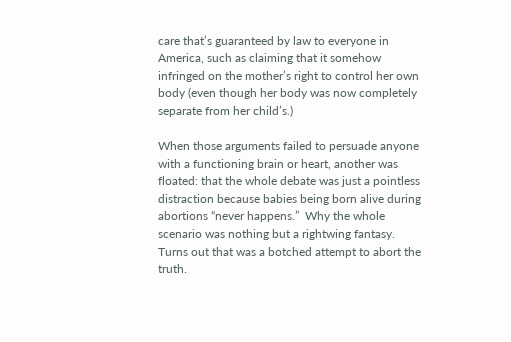care that’s guaranteed by law to everyone in America, such as claiming that it somehow infringed on the mother’s right to control her own body (even though her body was now completely separate from her child’s.)

When those arguments failed to persuade anyone with a functioning brain or heart, another was floated: that the whole debate was just a pointless distraction because babies being born alive during abortions “never happens.”  Why the whole scenario was nothing but a rightwing fantasy. Turns out that was a botched attempt to abort the truth.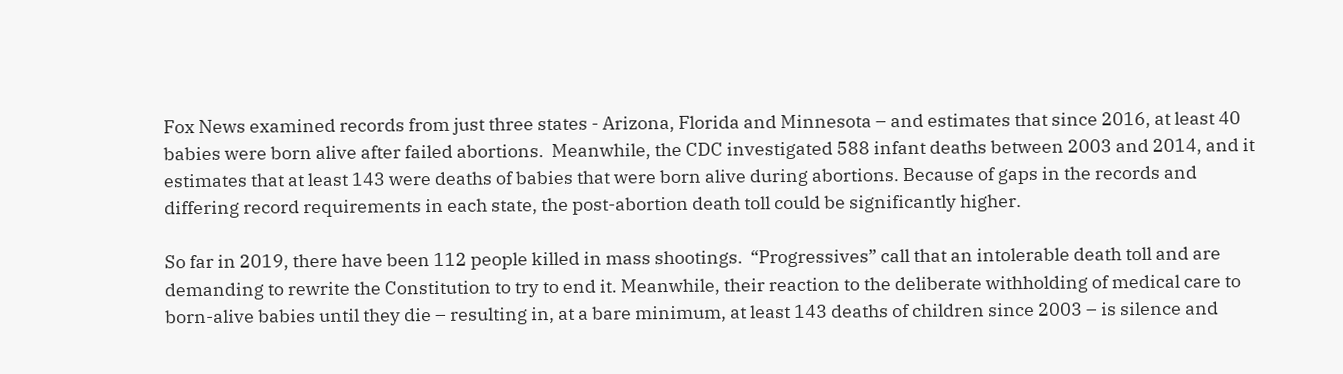Fox News examined records from just three states - Arizona, Florida and Minnesota – and estimates that since 2016, at least 40 babies were born alive after failed abortions.  Meanwhile, the CDC investigated 588 infant deaths between 2003 and 2014, and it estimates that at least 143 were deaths of babies that were born alive during abortions. Because of gaps in the records and differing record requirements in each state, the post-abortion death toll could be significantly higher.

So far in 2019, there have been 112 people killed in mass shootings.  “Progressives” call that an intolerable death toll and are demanding to rewrite the Constitution to try to end it. Meanwhile, their reaction to the deliberate withholding of medical care to born-alive babies until they die – resulting in, at a bare minimum, at least 143 deaths of children since 2003 – is silence and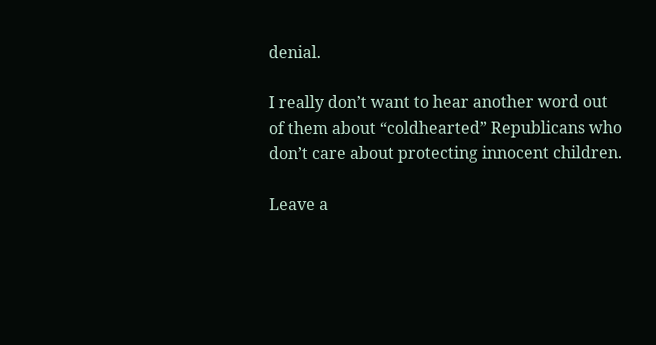denial.

I really don’t want to hear another word out of them about “coldhearted” Republicans who don’t care about protecting innocent children.

Leave a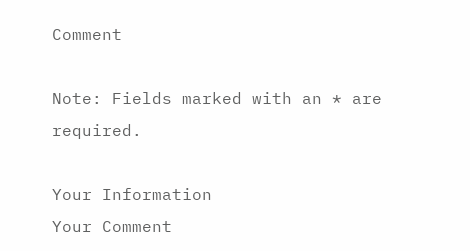Comment

Note: Fields marked with an * are required.

Your Information
Your Comment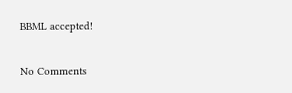BBML accepted!

No Comments